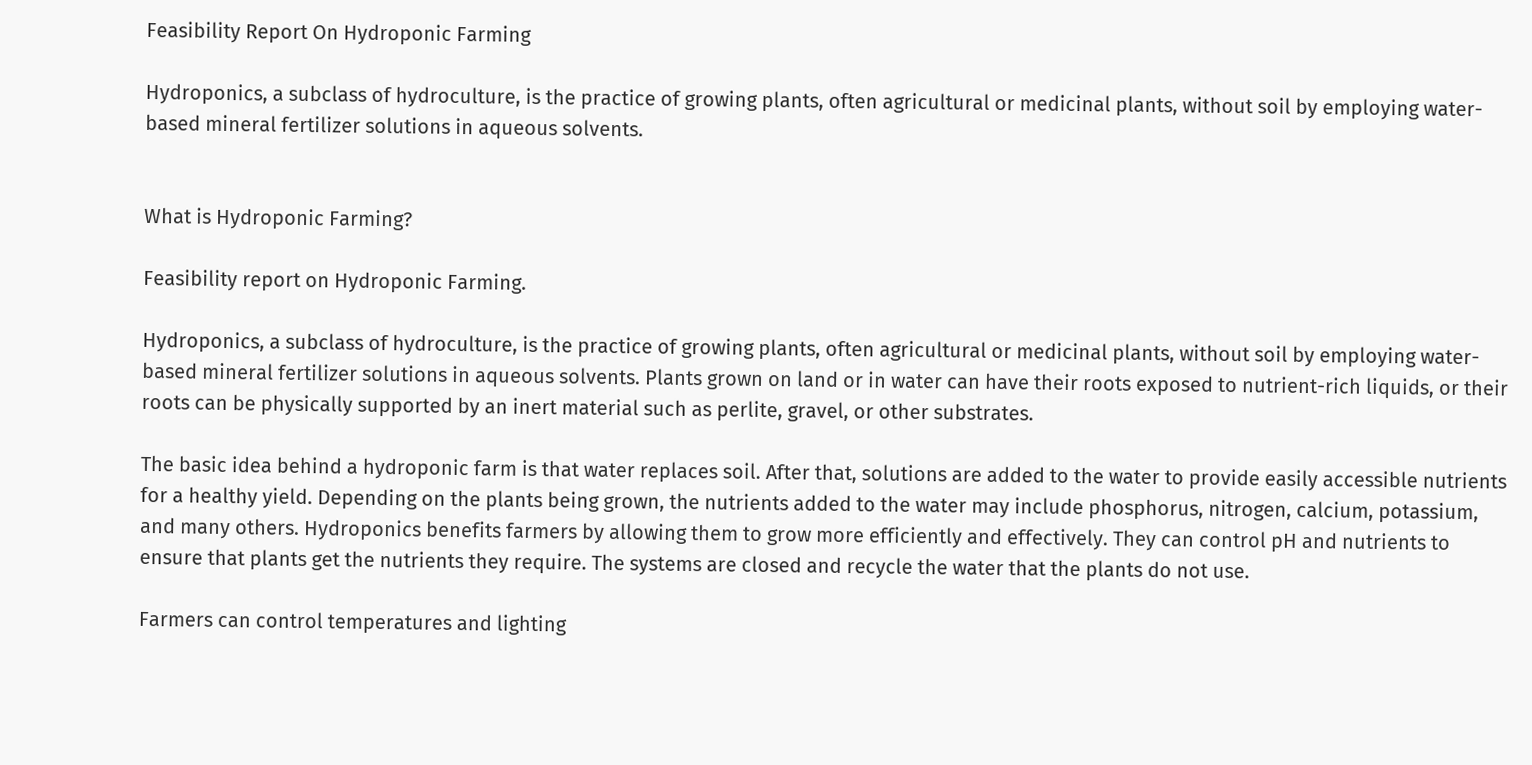Feasibility Report On Hydroponic Farming

Hydroponics, a subclass of hydroculture, is the practice of growing plants, often agricultural or medicinal plants, without soil by employing water-based mineral fertilizer solutions in aqueous solvents.


What is Hydroponic Farming?

Feasibility report on Hydroponic Farming.

Hydroponics, a subclass of hydroculture, is the practice of growing plants, often agricultural or medicinal plants, without soil by employing water-based mineral fertilizer solutions in aqueous solvents. Plants grown on land or in water can have their roots exposed to nutrient-rich liquids, or their roots can be physically supported by an inert material such as perlite, gravel, or other substrates.

The basic idea behind a hydroponic farm is that water replaces soil. After that, solutions are added to the water to provide easily accessible nutrients for a healthy yield. Depending on the plants being grown, the nutrients added to the water may include phosphorus, nitrogen, calcium, potassium, and many others. Hydroponics benefits farmers by allowing them to grow more efficiently and effectively. They can control pH and nutrients to ensure that plants get the nutrients they require. The systems are closed and recycle the water that the plants do not use.

Farmers can control temperatures and lighting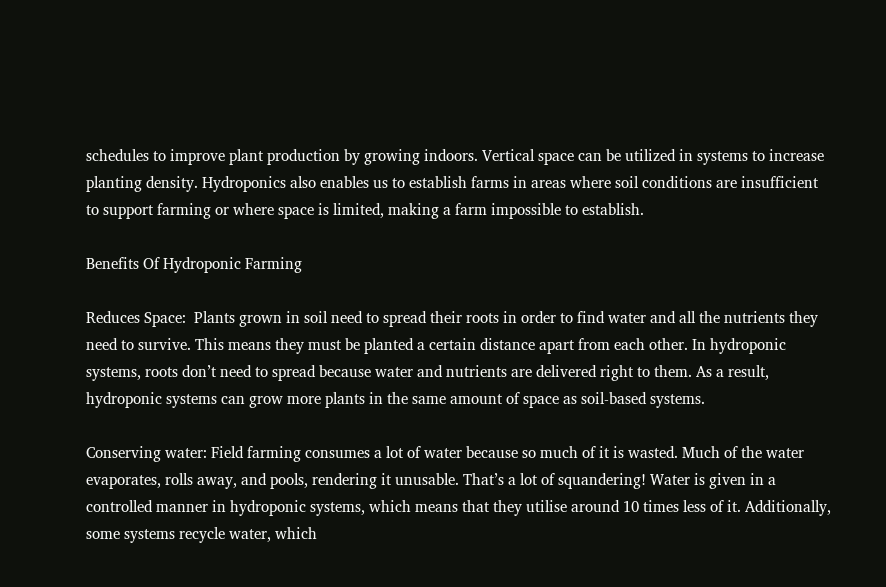schedules to improve plant production by growing indoors. Vertical space can be utilized in systems to increase planting density. Hydroponics also enables us to establish farms in areas where soil conditions are insufficient to support farming or where space is limited, making a farm impossible to establish.

Benefits Of Hydroponic Farming

Reduces Space:  Plants grown in soil need to spread their roots in order to find water and all the nutrients they need to survive. This means they must be planted a certain distance apart from each other. In hydroponic systems, roots don’t need to spread because water and nutrients are delivered right to them. As a result, hydroponic systems can grow more plants in the same amount of space as soil-based systems.

Conserving water: Field farming consumes a lot of water because so much of it is wasted. Much of the water evaporates, rolls away, and pools, rendering it unusable. That’s a lot of squandering! Water is given in a controlled manner in hydroponic systems, which means that they utilise around 10 times less of it. Additionally, some systems recycle water, which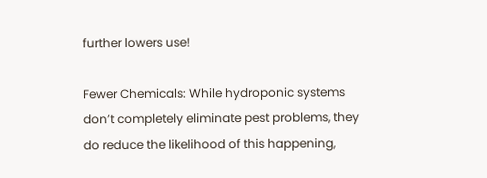further lowers use!

Fewer Chemicals: While hydroponic systems don’t completely eliminate pest problems, they do reduce the likelihood of this happening,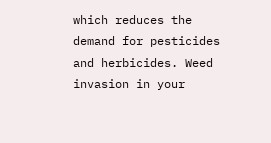which reduces the demand for pesticides and herbicides. Weed invasion in your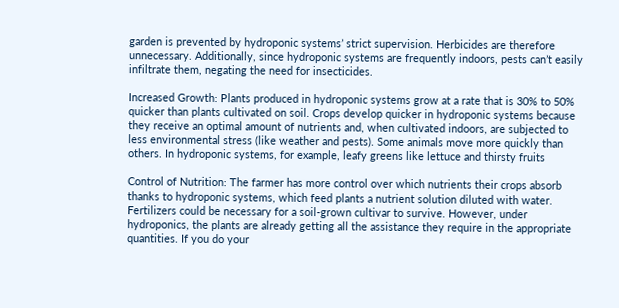garden is prevented by hydroponic systems’ strict supervision. Herbicides are therefore unnecessary. Additionally, since hydroponic systems are frequently indoors, pests can’t easily infiltrate them, negating the need for insecticides.

Increased Growth: Plants produced in hydroponic systems grow at a rate that is 30% to 50% quicker than plants cultivated on soil. Crops develop quicker in hydroponic systems because they receive an optimal amount of nutrients and, when cultivated indoors, are subjected to less environmental stress (like weather and pests). Some animals move more quickly than others. In hydroponic systems, for example, leafy greens like lettuce and thirsty fruits

Control of Nutrition: The farmer has more control over which nutrients their crops absorb thanks to hydroponic systems, which feed plants a nutrient solution diluted with water. Fertilizers could be necessary for a soil-grown cultivar to survive. However, under hydroponics, the plants are already getting all the assistance they require in the appropriate quantities. If you do your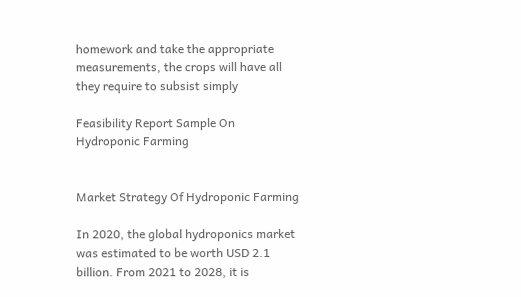homework and take the appropriate measurements, the crops will have all they require to subsist simply

Feasibility Report Sample On Hydroponic Farming


Market Strategy Of Hydroponic Farming

In 2020, the global hydroponics market was estimated to be worth USD 2.1 billion. From 2021 to 2028, it is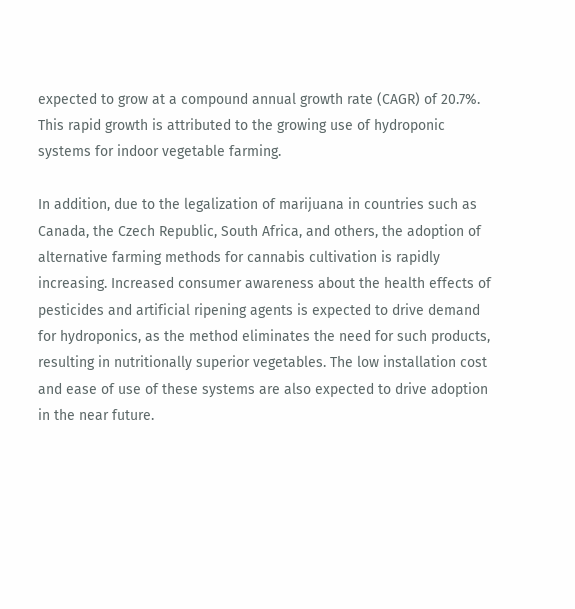expected to grow at a compound annual growth rate (CAGR) of 20.7%. This rapid growth is attributed to the growing use of hydroponic systems for indoor vegetable farming.

In addition, due to the legalization of marijuana in countries such as Canada, the Czech Republic, South Africa, and others, the adoption of alternative farming methods for cannabis cultivation is rapidly increasing. Increased consumer awareness about the health effects of pesticides and artificial ripening agents is expected to drive demand for hydroponics, as the method eliminates the need for such products, resulting in nutritionally superior vegetables. The low installation cost and ease of use of these systems are also expected to drive adoption in the near future.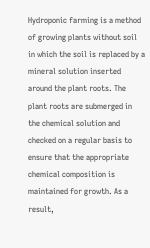Hydroponic farming is a method of growing plants without soil in which the soil is replaced by a mineral solution inserted around the plant roots. The plant roots are submerged in the chemical solution and checked on a regular basis to ensure that the appropriate chemical composition is maintained for growth. As a result,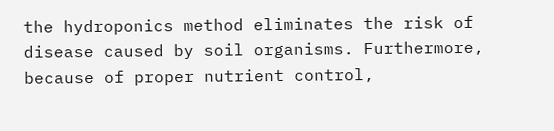the hydroponics method eliminates the risk of disease caused by soil organisms. Furthermore, because of proper nutrient control,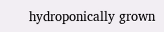hydroponically grown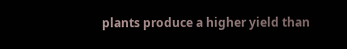plants produce a higher yield than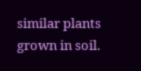similar plants grown in soil.